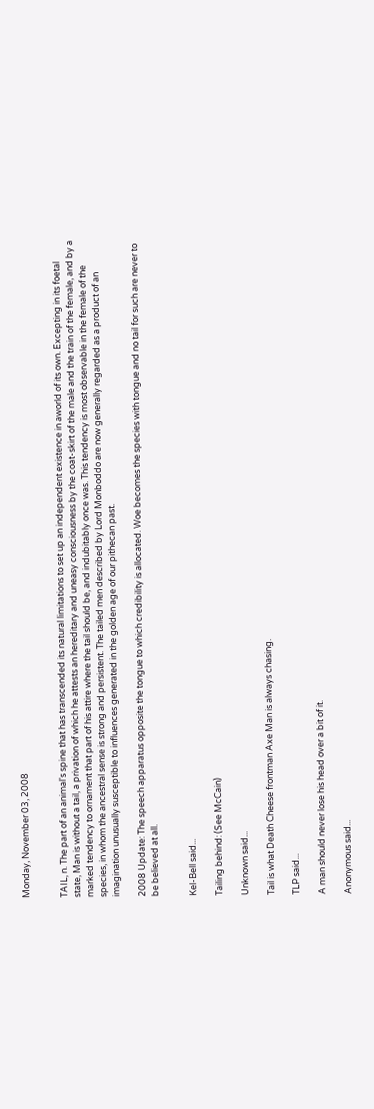Monday, November 03, 2008


TAIL, n. The part of an animal's spine that has transcended its natural limitations to set up an independent existence in aworld of its own. Excepting in its foetal state, Man is without a tail, a privation of which he attests an hereditary and uneasy consciousness by the coat-skirt of the male and the train of the female, and by a marked tendency to ornament that part of his attire where the tail should be, and indubitably once was. This tendency is most observable in the female of the species, in whom the ancestral sense is strong and persistent. The tailed men described by Lord Monboddo are now generally regarded as a product of an imagination unusually susceptible to influences generated in the golden age of our pithecan past.

2008 Update: The speech apparatus opposite the tongue to which credibility is allocated. Woe becomes the species with tongue and no tail for such are never to be believed at all.


Kel-Bell said...

Tailing behind: (See McCain)

Unknown said...

Tail is what Death Cheese frontman Axe Man is always chasing.

TLP said...

A man should never lose his head over a bit of it.

Anonymous said...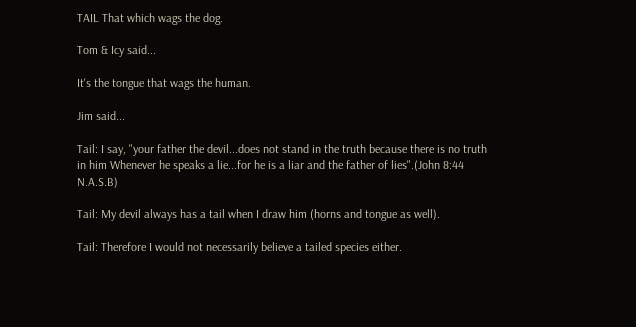TAIL That which wags the dog.

Tom & Icy said...

It's the tongue that wags the human.

Jim said...

Tail: I say, "your father the devil...does not stand in the truth because there is no truth in him Whenever he speaks a lie...for he is a liar and the father of lies".(John 8:44 N.A.S.B)

Tail: My devil always has a tail when I draw him (horns and tongue as well).

Tail: Therefore I would not necessarily believe a tailed species either.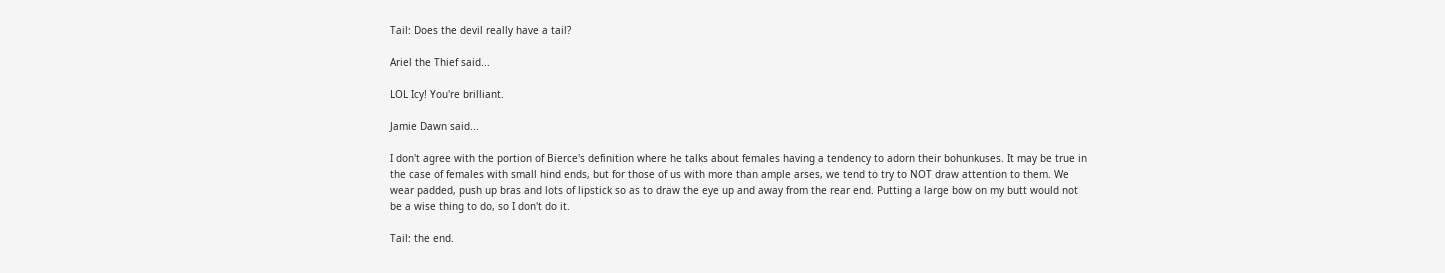Tail: Does the devil really have a tail?

Ariel the Thief said...

LOL Icy! You're brilliant.

Jamie Dawn said...

I don't agree with the portion of Bierce's definition where he talks about females having a tendency to adorn their bohunkuses. It may be true in the case of females with small hind ends, but for those of us with more than ample arses, we tend to try to NOT draw attention to them. We wear padded, push up bras and lots of lipstick so as to draw the eye up and away from the rear end. Putting a large bow on my butt would not be a wise thing to do, so I don't do it.

Tail: the end.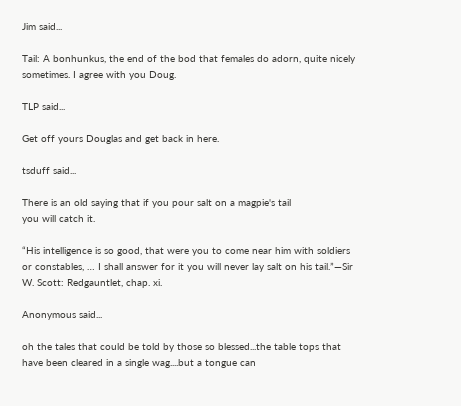Jim said...

Tail: A bonhunkus, the end of the bod that females do adorn, quite nicely sometimes. I agree with you Doug.

TLP said...

Get off yours Douglas and get back in here.

tsduff said...

There is an old saying that if you pour salt on a magpie's tail
you will catch it.

“His intelligence is so good, that were you to come near him with soldiers or constables, … I shall answer for it you will never lay salt on his tail.”—Sir W. Scott: Redgauntlet, chap. xi.

Anonymous said...

oh the tales that could be told by those so blessed...the table tops that have been cleared in a single wag....but a tongue can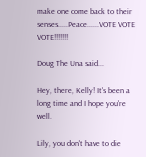make one come back to their senses.....Peace......VOTE VOTE VOTE!!!!!!!

Doug The Una said...

Hey, there, Kelly! It's been a long time and I hope you're well.

Lily, you don't have to die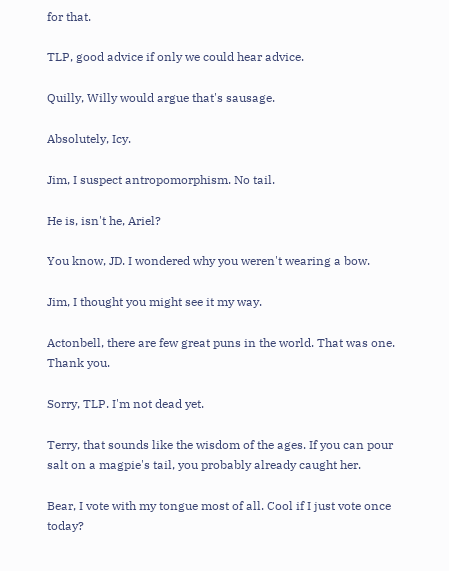for that.

TLP, good advice if only we could hear advice.

Quilly, Willy would argue that's sausage.

Absolutely, Icy.

Jim, I suspect antropomorphism. No tail.

He is, isn't he, Ariel?

You know, JD. I wondered why you weren't wearing a bow.

Jim, I thought you might see it my way.

Actonbell, there are few great puns in the world. That was one. Thank you.

Sorry, TLP. I'm not dead yet.

Terry, that sounds like the wisdom of the ages. If you can pour salt on a magpie's tail, you probably already caught her.

Bear, I vote with my tongue most of all. Cool if I just vote once today?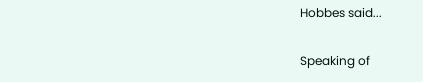Hobbes said...

Speaking of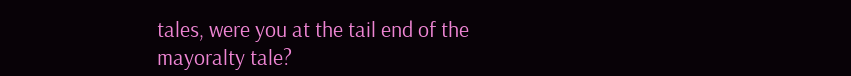tales, were you at the tail end of the mayoralty tale?